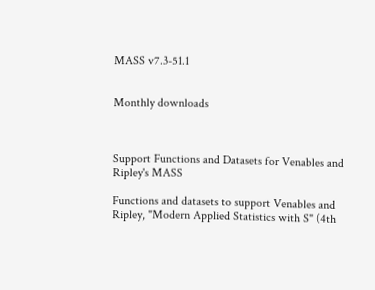MASS v7.3-51.1


Monthly downloads



Support Functions and Datasets for Venables and Ripley's MASS

Functions and datasets to support Venables and Ripley, "Modern Applied Statistics with S" (4th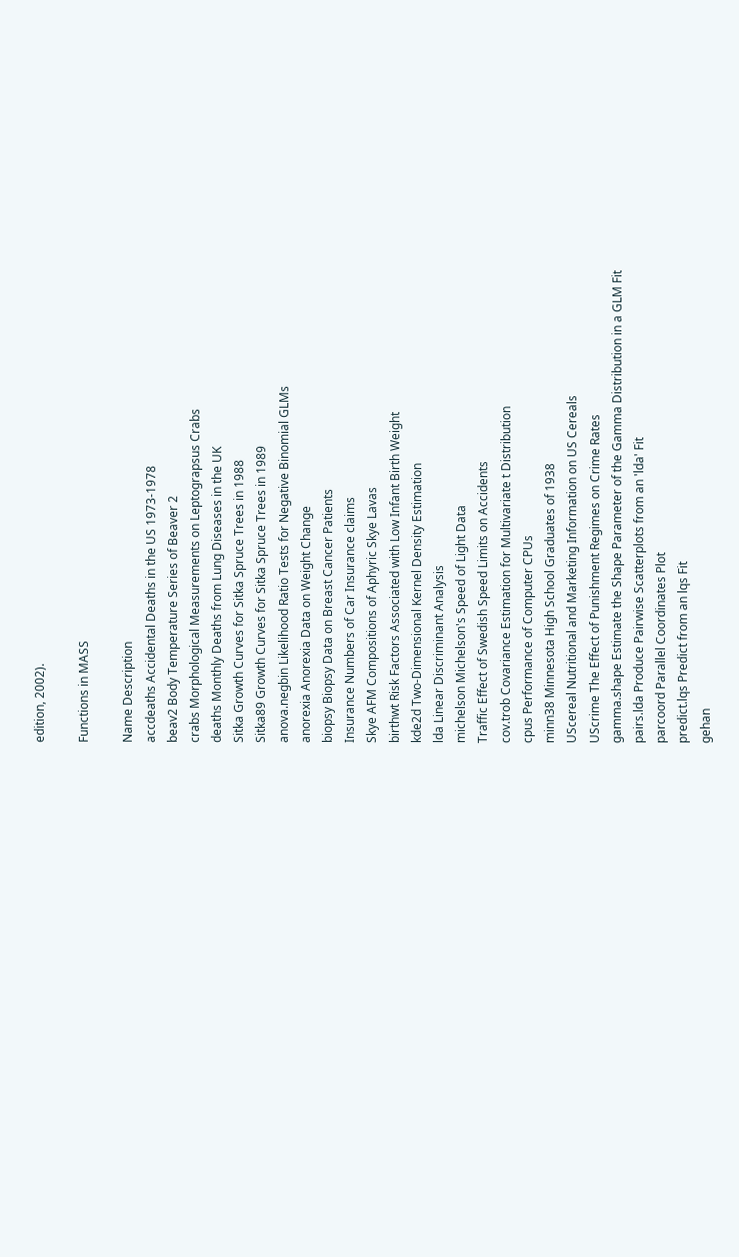edition, 2002).

Functions in MASS

Name Description
accdeaths Accidental Deaths in the US 1973-1978
beav2 Body Temperature Series of Beaver 2
crabs Morphological Measurements on Leptograpsus Crabs
deaths Monthly Deaths from Lung Diseases in the UK
Sitka Growth Curves for Sitka Spruce Trees in 1988
Sitka89 Growth Curves for Sitka Spruce Trees in 1989
anova.negbin Likelihood Ratio Tests for Negative Binomial GLMs
anorexia Anorexia Data on Weight Change
biopsy Biopsy Data on Breast Cancer Patients
Insurance Numbers of Car Insurance claims
Skye AFM Compositions of Aphyric Skye Lavas
birthwt Risk Factors Associated with Low Infant Birth Weight
kde2d Two-Dimensional Kernel Density Estimation
lda Linear Discriminant Analysis
michelson Michelson's Speed of Light Data
Traffic Effect of Swedish Speed Limits on Accidents
cov.trob Covariance Estimation for Multivariate t Distribution
cpus Performance of Computer CPUs
minn38 Minnesota High School Graduates of 1938
UScereal Nutritional and Marketing Information on US Cereals
UScrime The Effect of Punishment Regimes on Crime Rates
gamma.shape Estimate the Shape Parameter of the Gamma Distribution in a GLM Fit
pairs.lda Produce Pairwise Scatterplots from an 'lda' Fit
parcoord Parallel Coordinates Plot
predict.lqs Predict from an lqs Fit
gehan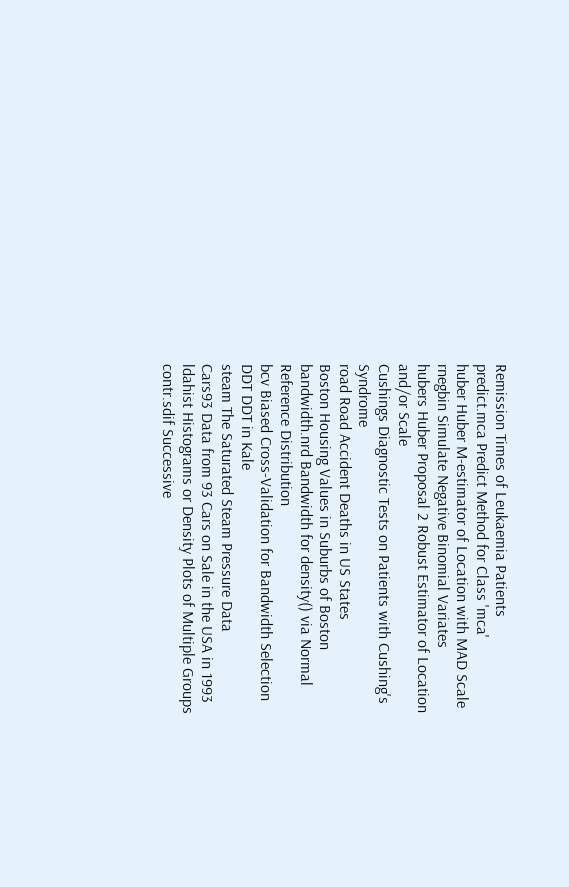Remission Times of Leukaemia Patients
predict.mca Predict Method for Class 'mca'
huber Huber M-estimator of Location with MAD Scale
rnegbin Simulate Negative Binomial Variates
hubers Huber Proposal 2 Robust Estimator of Location and/or Scale
Cushings Diagnostic Tests on Patients with Cushing's Syndrome
road Road Accident Deaths in US States
Boston Housing Values in Suburbs of Boston
bandwidth.nrd Bandwidth for density() via Normal Reference Distribution
bcv Biased Cross-Validation for Bandwidth Selection
DDT DDT in Kale
steam The Saturated Steam Pressure Data
Cars93 Data from 93 Cars on Sale in the USA in 1993
ldahist Histograms or Density Plots of Multiple Groups
contr.sdif Successive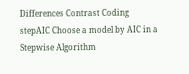Differences Contrast Coding
stepAIC Choose a model by AIC in a Stepwise Algorithm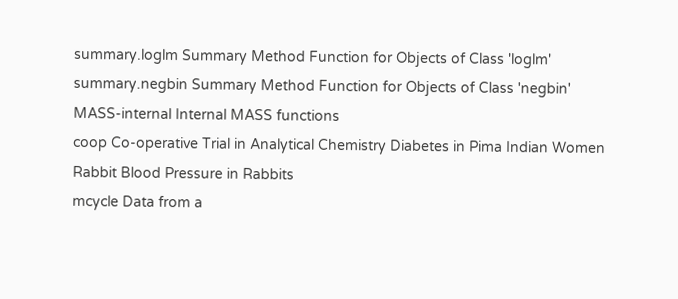summary.loglm Summary Method Function for Objects of Class 'loglm'
summary.negbin Summary Method Function for Objects of Class 'negbin'
MASS-internal Internal MASS functions
coop Co-operative Trial in Analytical Chemistry Diabetes in Pima Indian Women
Rabbit Blood Pressure in Rabbits
mcycle Data from a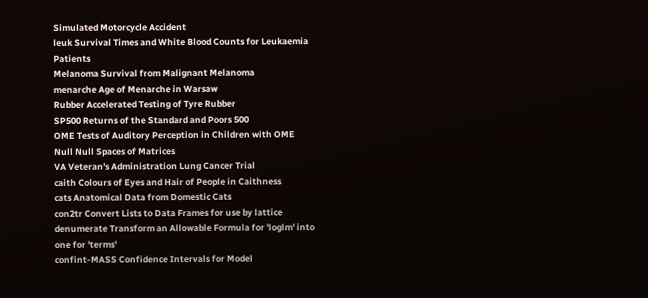Simulated Motorcycle Accident
leuk Survival Times and White Blood Counts for Leukaemia Patients
Melanoma Survival from Malignant Melanoma
menarche Age of Menarche in Warsaw
Rubber Accelerated Testing of Tyre Rubber
SP500 Returns of the Standard and Poors 500
OME Tests of Auditory Perception in Children with OME
Null Null Spaces of Matrices
VA Veteran's Administration Lung Cancer Trial
caith Colours of Eyes and Hair of People in Caithness
cats Anatomical Data from Domestic Cats
con2tr Convert Lists to Data Frames for use by lattice
denumerate Transform an Allowable Formula for 'loglm' into one for 'terms'
confint-MASS Confidence Intervals for Model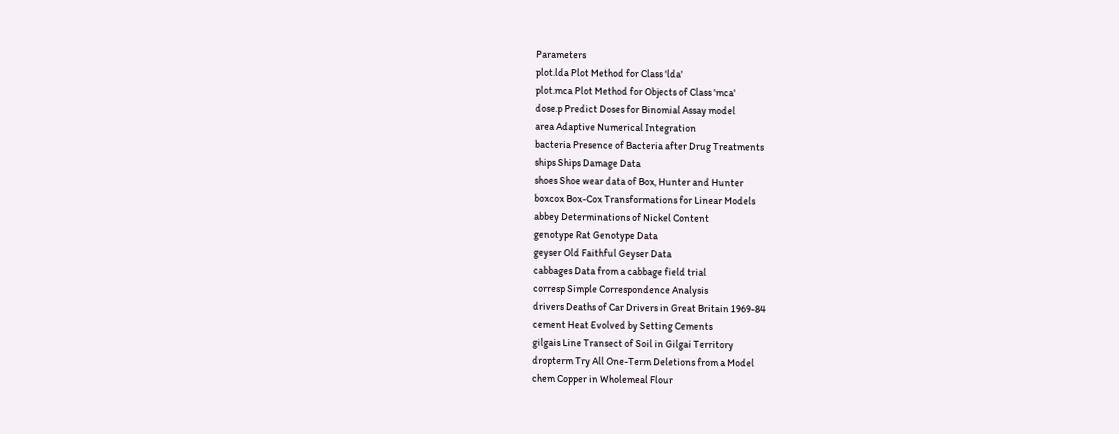Parameters
plot.lda Plot Method for Class 'lda'
plot.mca Plot Method for Objects of Class 'mca'
dose.p Predict Doses for Binomial Assay model
area Adaptive Numerical Integration
bacteria Presence of Bacteria after Drug Treatments
ships Ships Damage Data
shoes Shoe wear data of Box, Hunter and Hunter
boxcox Box-Cox Transformations for Linear Models
abbey Determinations of Nickel Content
genotype Rat Genotype Data
geyser Old Faithful Geyser Data
cabbages Data from a cabbage field trial
corresp Simple Correspondence Analysis
drivers Deaths of Car Drivers in Great Britain 1969-84
cement Heat Evolved by Setting Cements
gilgais Line Transect of Soil in Gilgai Territory
dropterm Try All One-Term Deletions from a Model
chem Copper in Wholemeal Flour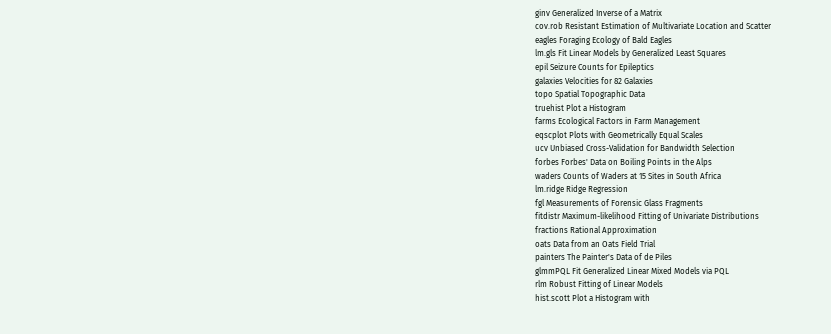ginv Generalized Inverse of a Matrix
cov.rob Resistant Estimation of Multivariate Location and Scatter
eagles Foraging Ecology of Bald Eagles
lm.gls Fit Linear Models by Generalized Least Squares
epil Seizure Counts for Epileptics
galaxies Velocities for 82 Galaxies
topo Spatial Topographic Data
truehist Plot a Histogram
farms Ecological Factors in Farm Management
eqscplot Plots with Geometrically Equal Scales
ucv Unbiased Cross-Validation for Bandwidth Selection
forbes Forbes' Data on Boiling Points in the Alps
waders Counts of Waders at 15 Sites in South Africa
lm.ridge Ridge Regression
fgl Measurements of Forensic Glass Fragments
fitdistr Maximum-likelihood Fitting of Univariate Distributions
fractions Rational Approximation
oats Data from an Oats Field Trial
painters The Painter's Data of de Piles
glmmPQL Fit Generalized Linear Mixed Models via PQL
rlm Robust Fitting of Linear Models
hist.scott Plot a Histogram with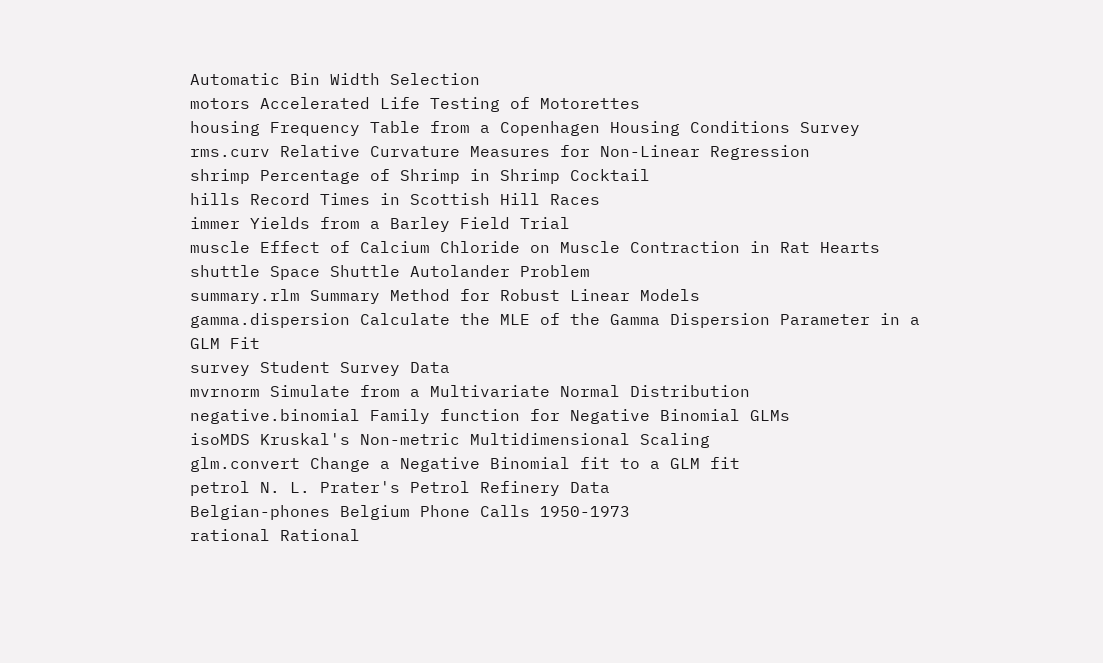Automatic Bin Width Selection
motors Accelerated Life Testing of Motorettes
housing Frequency Table from a Copenhagen Housing Conditions Survey
rms.curv Relative Curvature Measures for Non-Linear Regression
shrimp Percentage of Shrimp in Shrimp Cocktail
hills Record Times in Scottish Hill Races
immer Yields from a Barley Field Trial
muscle Effect of Calcium Chloride on Muscle Contraction in Rat Hearts
shuttle Space Shuttle Autolander Problem
summary.rlm Summary Method for Robust Linear Models
gamma.dispersion Calculate the MLE of the Gamma Dispersion Parameter in a GLM Fit
survey Student Survey Data
mvrnorm Simulate from a Multivariate Normal Distribution
negative.binomial Family function for Negative Binomial GLMs
isoMDS Kruskal's Non-metric Multidimensional Scaling
glm.convert Change a Negative Binomial fit to a GLM fit
petrol N. L. Prater's Petrol Refinery Data
Belgian-phones Belgium Phone Calls 1950-1973
rational Rational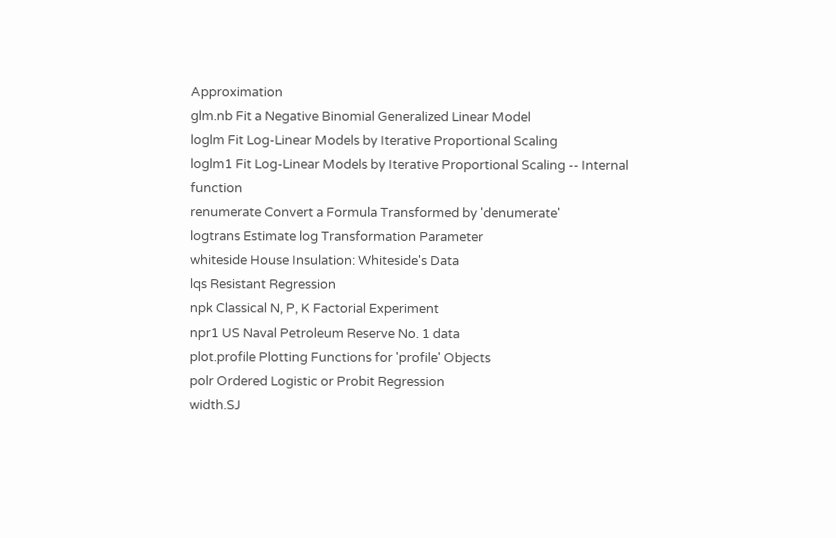Approximation
glm.nb Fit a Negative Binomial Generalized Linear Model
loglm Fit Log-Linear Models by Iterative Proportional Scaling
loglm1 Fit Log-Linear Models by Iterative Proportional Scaling -- Internal function
renumerate Convert a Formula Transformed by 'denumerate'
logtrans Estimate log Transformation Parameter
whiteside House Insulation: Whiteside's Data
lqs Resistant Regression
npk Classical N, P, K Factorial Experiment
npr1 US Naval Petroleum Reserve No. 1 data
plot.profile Plotting Functions for 'profile' Objects
polr Ordered Logistic or Probit Regression
width.SJ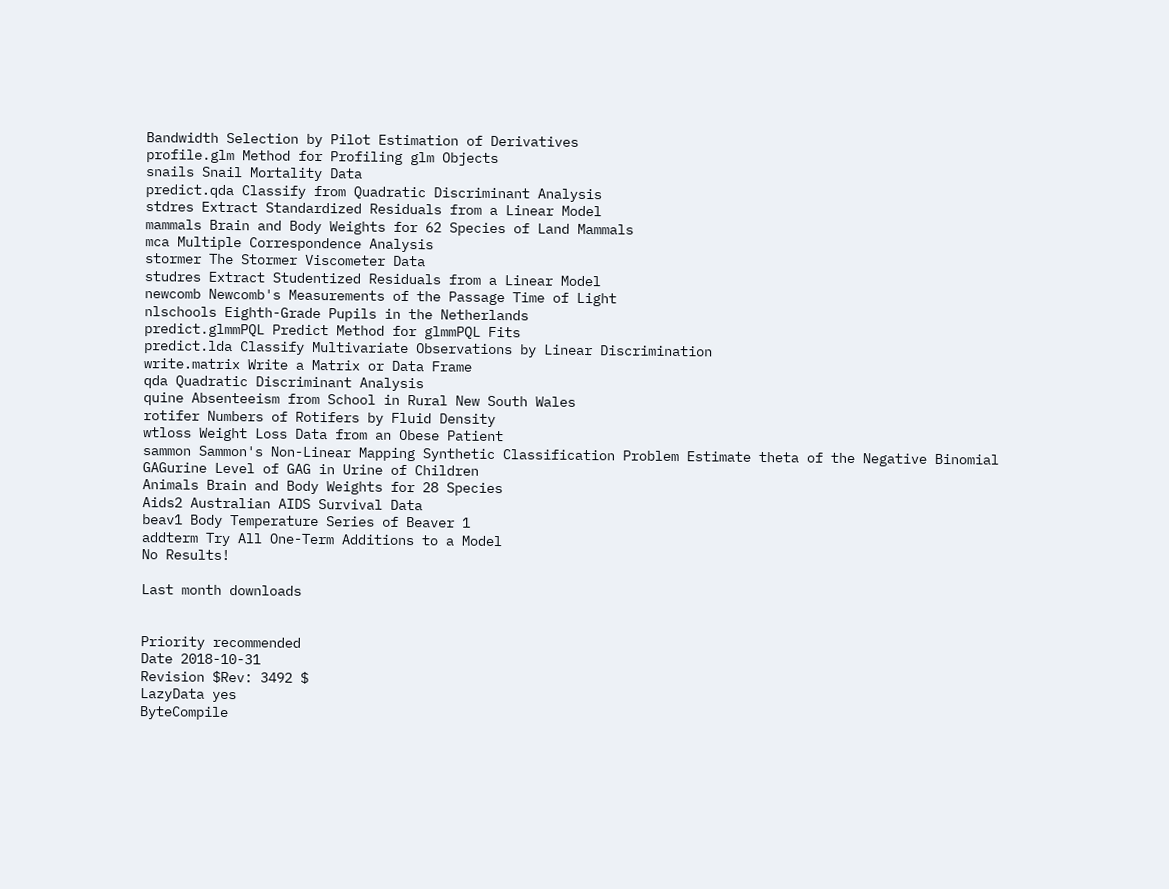Bandwidth Selection by Pilot Estimation of Derivatives
profile.glm Method for Profiling glm Objects
snails Snail Mortality Data
predict.qda Classify from Quadratic Discriminant Analysis
stdres Extract Standardized Residuals from a Linear Model
mammals Brain and Body Weights for 62 Species of Land Mammals
mca Multiple Correspondence Analysis
stormer The Stormer Viscometer Data
studres Extract Studentized Residuals from a Linear Model
newcomb Newcomb's Measurements of the Passage Time of Light
nlschools Eighth-Grade Pupils in the Netherlands
predict.glmmPQL Predict Method for glmmPQL Fits
predict.lda Classify Multivariate Observations by Linear Discrimination
write.matrix Write a Matrix or Data Frame
qda Quadratic Discriminant Analysis
quine Absenteeism from School in Rural New South Wales
rotifer Numbers of Rotifers by Fluid Density
wtloss Weight Loss Data from an Obese Patient
sammon Sammon's Non-Linear Mapping Synthetic Classification Problem Estimate theta of the Negative Binomial
GAGurine Level of GAG in Urine of Children
Animals Brain and Body Weights for 28 Species
Aids2 Australian AIDS Survival Data
beav1 Body Temperature Series of Beaver 1
addterm Try All One-Term Additions to a Model
No Results!

Last month downloads


Priority recommended
Date 2018-10-31
Revision $Rev: 3492 $
LazyData yes
ByteCompile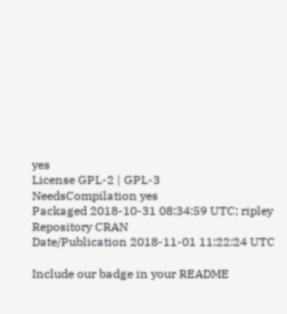yes
License GPL-2 | GPL-3
NeedsCompilation yes
Packaged 2018-10-31 08:34:59 UTC; ripley
Repository CRAN
Date/Publication 2018-11-01 11:22:24 UTC

Include our badge in your README